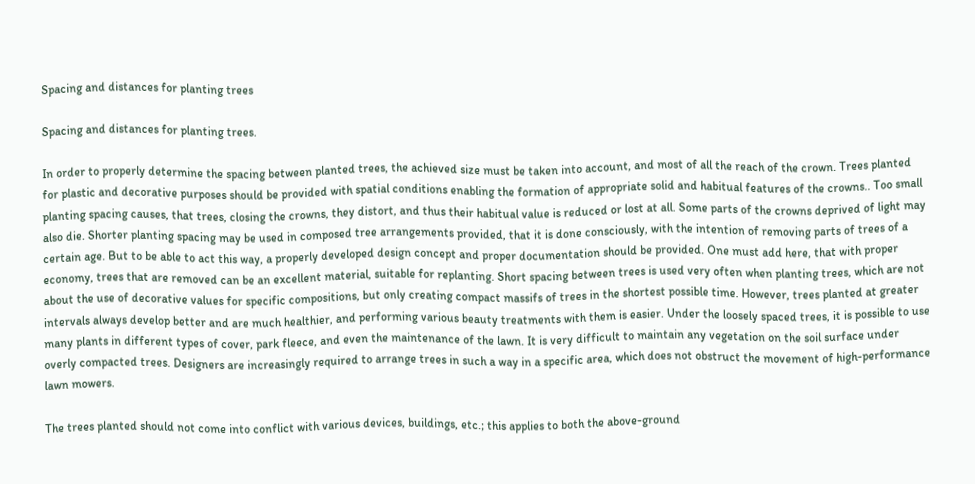Spacing and distances for planting trees

Spacing and distances for planting trees.

In order to properly determine the spacing between planted trees, the achieved size must be taken into account, and most of all the reach of the crown. Trees planted for plastic and decorative purposes should be provided with spatial conditions enabling the formation of appropriate solid and habitual features of the crowns.. Too small planting spacing causes, that trees, closing the crowns, they distort, and thus their habitual value is reduced or lost at all. Some parts of the crowns deprived of light may also die. Shorter planting spacing may be used in composed tree arrangements provided, that it is done consciously, with the intention of removing parts of trees of a certain age. But to be able to act this way, a properly developed design concept and proper documentation should be provided. One must add here, that with proper economy, trees that are removed can be an excellent material, suitable for replanting. Short spacing between trees is used very often when planting trees, which are not about the use of decorative values for specific compositions, but only creating compact massifs of trees in the shortest possible time. However, trees planted at greater intervals always develop better and are much healthier, and performing various beauty treatments with them is easier. Under the loosely spaced trees, it is possible to use many plants in different types of cover, park fleece, and even the maintenance of the lawn. It is very difficult to maintain any vegetation on the soil surface under overly compacted trees. Designers are increasingly required to arrange trees in such a way in a specific area, which does not obstruct the movement of high-performance lawn mowers.

The trees planted should not come into conflict with various devices, buildings, etc.; this applies to both the above-ground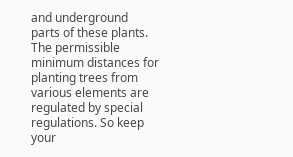and underground parts of these plants. The permissible minimum distances for planting trees from various elements are regulated by special regulations. So keep your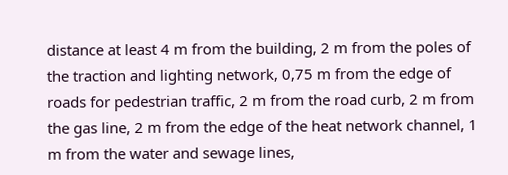distance at least 4 m from the building, 2 m from the poles of the traction and lighting network, 0,75 m from the edge of roads for pedestrian traffic, 2 m from the road curb, 2 m from the gas line, 2 m from the edge of the heat network channel, 1 m from the water and sewage lines,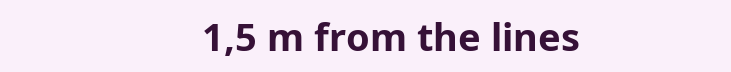1,5 m from the lines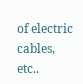of electric cables, etc..